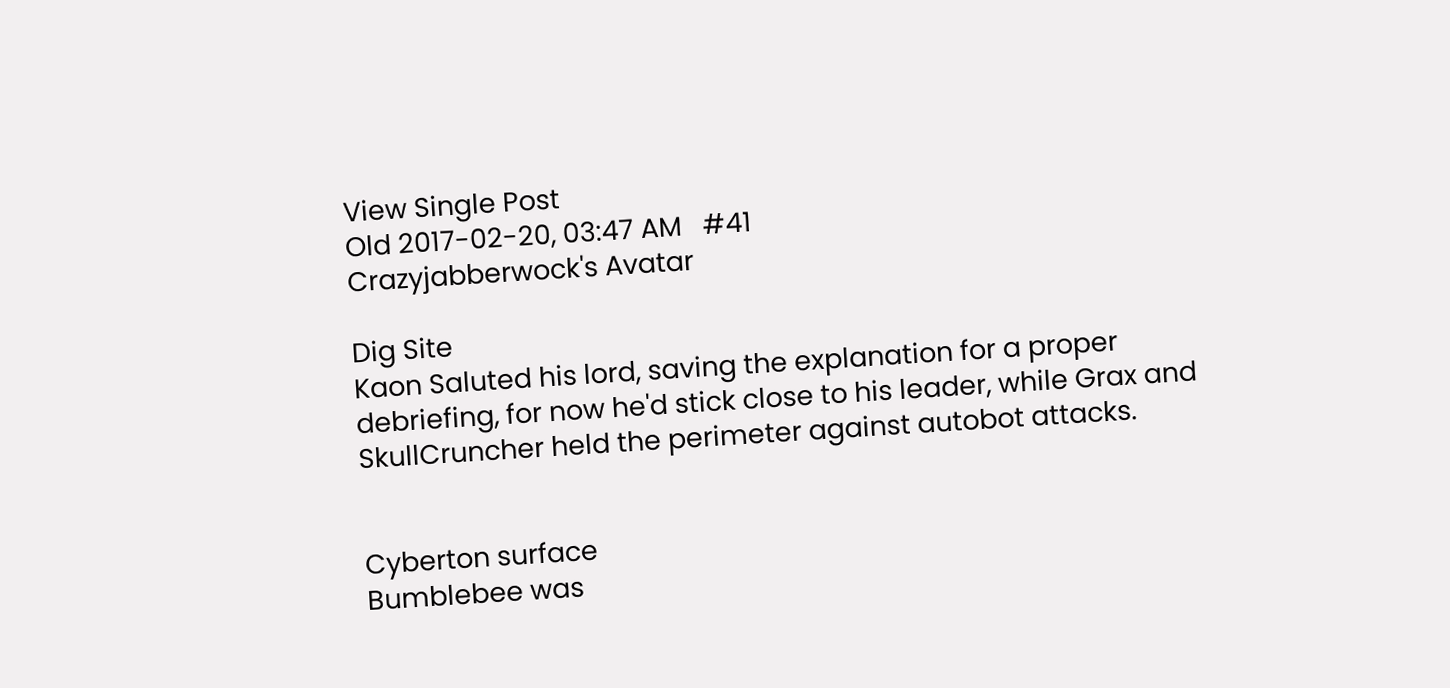View Single Post
Old 2017-02-20, 03:47 AM   #41
Crazyjabberwock's Avatar

Dig Site
Kaon Saluted his lord, saving the explanation for a proper debriefing, for now he'd stick close to his leader, while Grax and SkullCruncher held the perimeter against autobot attacks.


Cyberton surface
Bumblebee was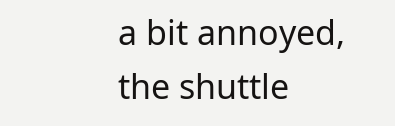a bit annoyed, the shuttle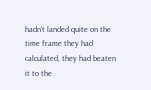hadn't landed quite on the time frame they had calculated, they had beaten it to the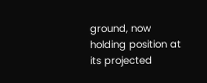ground, now holding position at its projected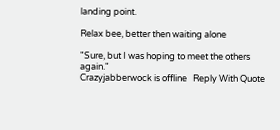landing point.

Relax bee, better then waiting alone

"Sure, but I was hoping to meet the others again."
Crazyjabberwock is offline   Reply With Quote